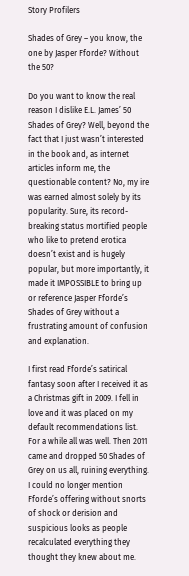Story Profilers

Shades of Grey – you know, the one by Jasper Fforde? Without the 50?

Do you want to know the real reason I dislike E.L. James’ 50 Shades of Grey? Well, beyond the fact that I just wasn’t interested in the book and, as internet articles inform me, the questionable content? No, my ire was earned almost solely by its popularity. Sure, its record-breaking status mortified people who like to pretend erotica doesn’t exist and is hugely popular, but more importantly, it made it IMPOSSIBLE to bring up or reference Jasper Fforde’s Shades of Grey without a frustrating amount of confusion and explanation.

I first read Fforde’s satirical fantasy soon after I received it as a Christmas gift in 2009. I fell in love and it was placed on my default recommendations list. For a while all was well. Then 2011 came and dropped 50 Shades of Grey on us all, ruining everything. I could no longer mention Fforde’s offering without snorts of shock or derision and suspicious looks as people recalculated everything they thought they knew about me.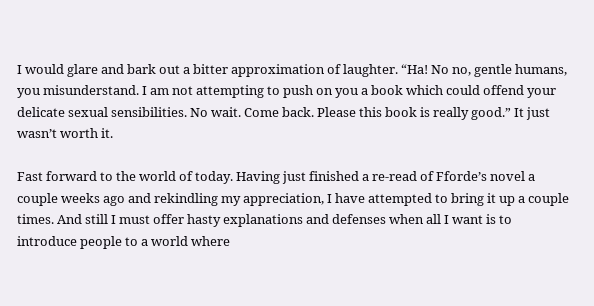I would glare and bark out a bitter approximation of laughter. “Ha! No no, gentle humans, you misunderstand. I am not attempting to push on you a book which could offend your delicate sexual sensibilities. No wait. Come back. Please this book is really good.” It just wasn’t worth it.

Fast forward to the world of today. Having just finished a re-read of Fforde’s novel a couple weeks ago and rekindling my appreciation, I have attempted to bring it up a couple times. And still I must offer hasty explanations and defenses when all I want is to introduce people to a world where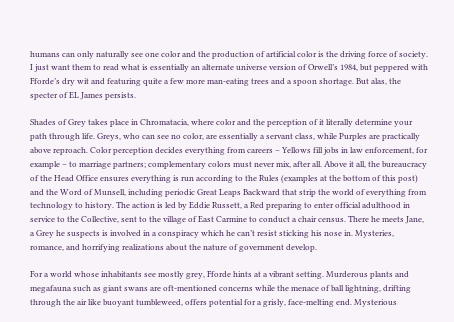humans can only naturally see one color and the production of artificial color is the driving force of society. I just want them to read what is essentially an alternate universe version of Orwell’s 1984, but peppered with Fforde’s dry wit and featuring quite a few more man-eating trees and a spoon shortage. But alas, the specter of EL James persists.

Shades of Grey takes place in Chromatacia, where color and the perception of it literally determine your path through life. Greys, who can see no color, are essentially a servant class, while Purples are practically above reproach. Color perception decides everything from careers – Yellows fill jobs in law enforcement, for example – to marriage partners; complementary colors must never mix, after all. Above it all, the bureaucracy of the Head Office ensures everything is run according to the Rules (examples at the bottom of this post) and the Word of Munsell, including periodic Great Leaps Backward that strip the world of everything from technology to history. The action is led by Eddie Russett, a Red preparing to enter official adulthood in service to the Collective, sent to the village of East Carmine to conduct a chair census. There he meets Jane, a Grey he suspects is involved in a conspiracy which he can’t resist sticking his nose in. Mysteries, romance, and horrifying realizations about the nature of government develop.

For a world whose inhabitants see mostly grey, Fforde hints at a vibrant setting. Murderous plants and megafauna such as giant swans are oft-mentioned concerns while the menace of ball lightning, drifting through the air like buoyant tumbleweed, offers potential for a grisly, face-melting end. Mysterious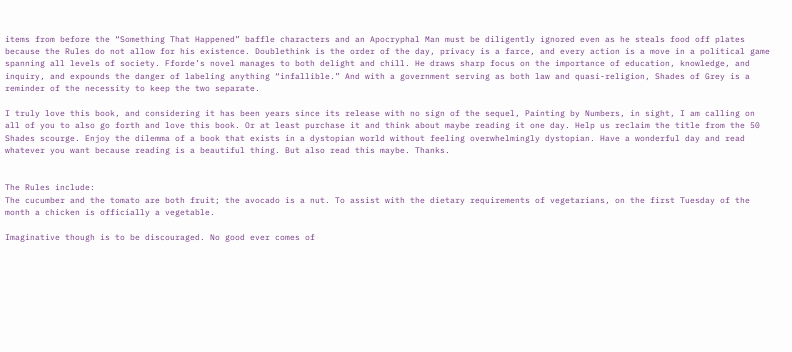items from before the “Something That Happened” baffle characters and an Apocryphal Man must be diligently ignored even as he steals food off plates because the Rules do not allow for his existence. Doublethink is the order of the day, privacy is a farce, and every action is a move in a political game spanning all levels of society. Fforde’s novel manages to both delight and chill. He draws sharp focus on the importance of education, knowledge, and inquiry, and expounds the danger of labeling anything “infallible.” And with a government serving as both law and quasi-religion, Shades of Grey is a reminder of the necessity to keep the two separate.

I truly love this book, and considering it has been years since its release with no sign of the sequel, Painting by Numbers, in sight, I am calling on all of you to also go forth and love this book. Or at least purchase it and think about maybe reading it one day. Help us reclaim the title from the 50 Shades scourge. Enjoy the dilemma of a book that exists in a dystopian world without feeling overwhelmingly dystopian. Have a wonderful day and read whatever you want because reading is a beautiful thing. But also read this maybe. Thanks.


The Rules include:
The cucumber and the tomato are both fruit; the avocado is a nut. To assist with the dietary requirements of vegetarians, on the first Tuesday of the month a chicken is officially a vegetable.

Imaginative though is to be discouraged. No good ever comes of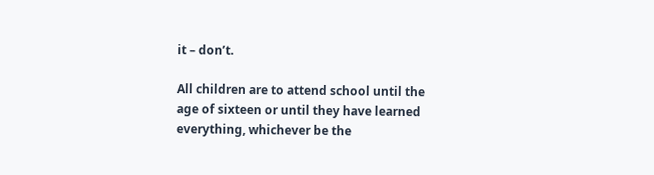it – don’t.

All children are to attend school until the age of sixteen or until they have learned everything, whichever be the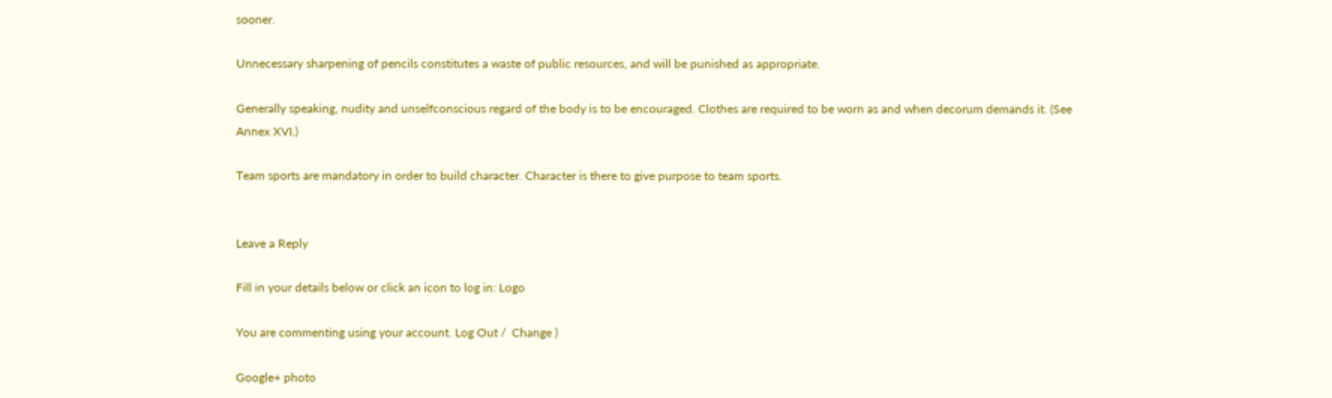sooner.

Unnecessary sharpening of pencils constitutes a waste of public resources, and will be punished as appropriate.

Generally speaking, nudity and unselfconscious regard of the body is to be encouraged. Clothes are required to be worn as and when decorum demands it. (See Annex XVI.)

Team sports are mandatory in order to build character. Character is there to give purpose to team sports.


Leave a Reply

Fill in your details below or click an icon to log in: Logo

You are commenting using your account. Log Out /  Change )

Google+ photo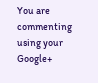You are commenting using your Google+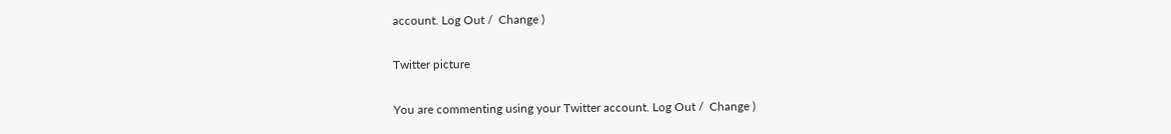account. Log Out /  Change )

Twitter picture

You are commenting using your Twitter account. Log Out /  Change )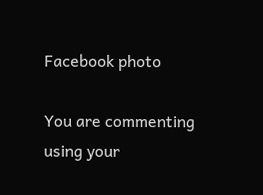Facebook photo

You are commenting using your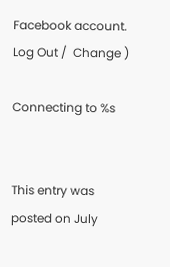Facebook account. Log Out /  Change )

Connecting to %s


This entry was posted on July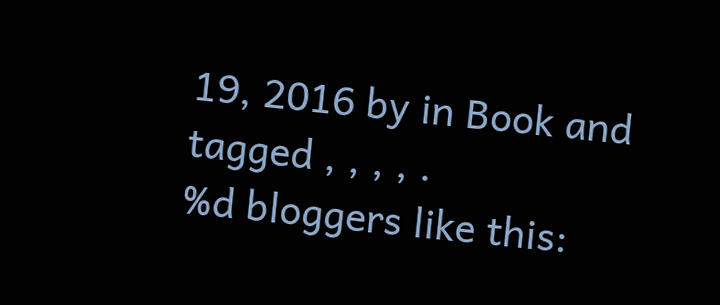19, 2016 by in Book and tagged , , , , .
%d bloggers like this: